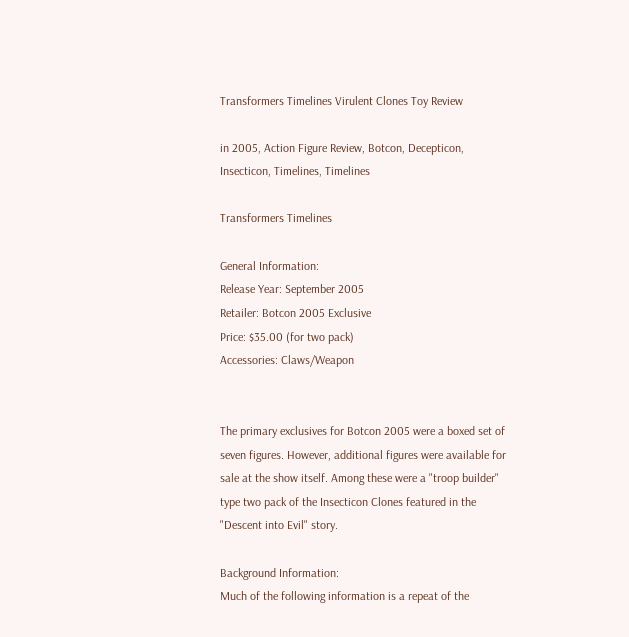Transformers Timelines Virulent Clones Toy Review

in 2005, Action Figure Review, Botcon, Decepticon, Insecticon, Timelines, Timelines

Transformers Timelines

General Information:
Release Year: September 2005
Retailer: Botcon 2005 Exclusive
Price: $35.00 (for two pack)
Accessories: Claws/Weapon


The primary exclusives for Botcon 2005 were a boxed set of seven figures. However, additional figures were available for sale at the show itself. Among these were a "troop builder" type two pack of the Insecticon Clones featured in the "Descent into Evil" story.

Background Information:
Much of the following information is a repeat of the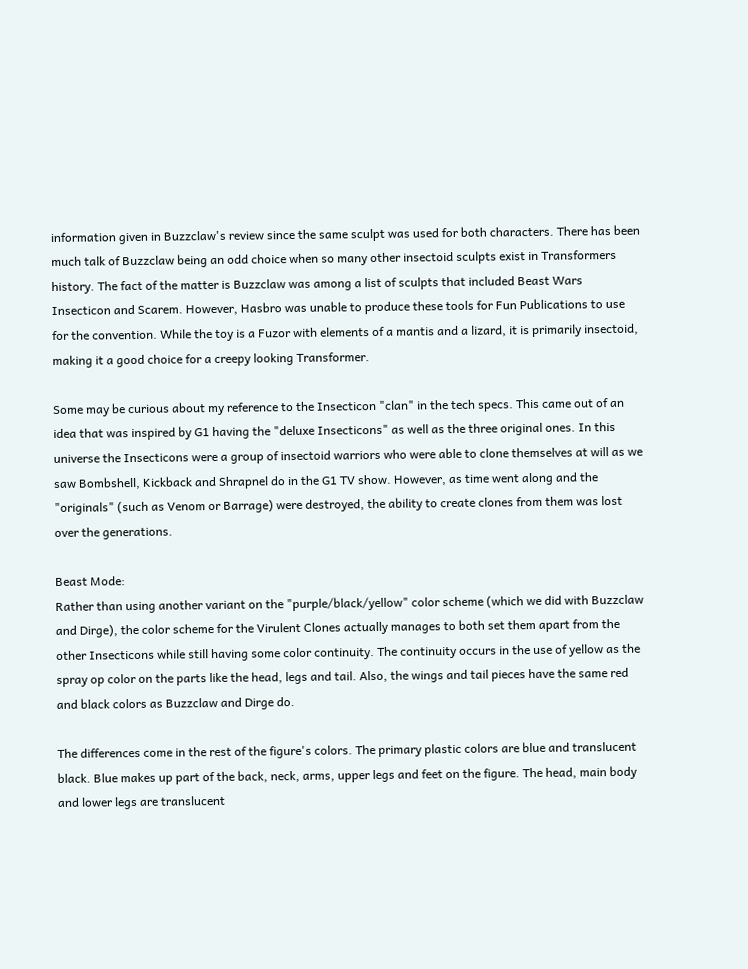information given in Buzzclaw's review since the same sculpt was used for both characters. There has been much talk of Buzzclaw being an odd choice when so many other insectoid sculpts exist in Transformers history. The fact of the matter is Buzzclaw was among a list of sculpts that included Beast Wars Insecticon and Scarem. However, Hasbro was unable to produce these tools for Fun Publications to use for the convention. While the toy is a Fuzor with elements of a mantis and a lizard, it is primarily insectoid, making it a good choice for a creepy looking Transformer.

Some may be curious about my reference to the Insecticon "clan" in the tech specs. This came out of an idea that was inspired by G1 having the "deluxe Insecticons" as well as the three original ones. In this universe the Insecticons were a group of insectoid warriors who were able to clone themselves at will as we saw Bombshell, Kickback and Shrapnel do in the G1 TV show. However, as time went along and the "originals" (such as Venom or Barrage) were destroyed, the ability to create clones from them was lost over the generations.

Beast Mode:
Rather than using another variant on the "purple/black/yellow" color scheme (which we did with Buzzclaw and Dirge), the color scheme for the Virulent Clones actually manages to both set them apart from the other Insecticons while still having some color continuity. The continuity occurs in the use of yellow as the spray op color on the parts like the head, legs and tail. Also, the wings and tail pieces have the same red and black colors as Buzzclaw and Dirge do.

The differences come in the rest of the figure's colors. The primary plastic colors are blue and translucent black. Blue makes up part of the back, neck, arms, upper legs and feet on the figure. The head, main body and lower legs are translucent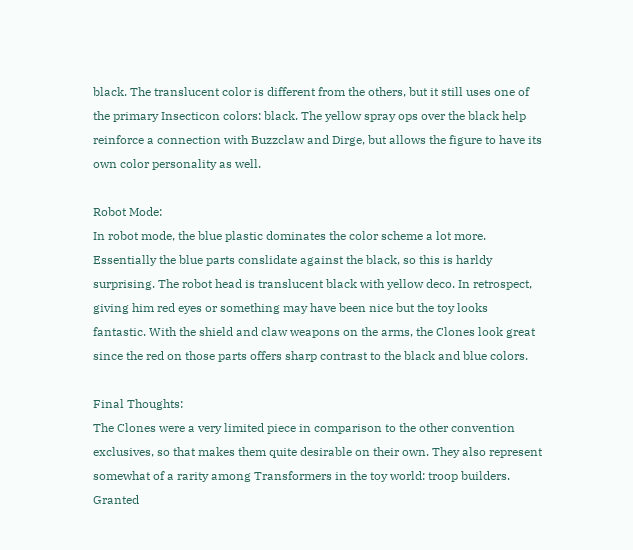black. The translucent color is different from the others, but it still uses one of the primary Insecticon colors: black. The yellow spray ops over the black help reinforce a connection with Buzzclaw and Dirge, but allows the figure to have its own color personality as well.

Robot Mode:
In robot mode, the blue plastic dominates the color scheme a lot more. Essentially the blue parts conslidate against the black, so this is harldy surprising. The robot head is translucent black with yellow deco. In retrospect, giving him red eyes or something may have been nice but the toy looks fantastic. With the shield and claw weapons on the arms, the Clones look great since the red on those parts offers sharp contrast to the black and blue colors.

Final Thoughts:
The Clones were a very limited piece in comparison to the other convention exclusives, so that makes them quite desirable on their own. They also represent somewhat of a rarity among Transformers in the toy world: troop builders. Granted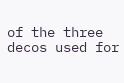of the three decos used for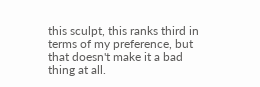this sculpt, this ranks third in terms of my preference, but that doesn't make it a bad thing at all.